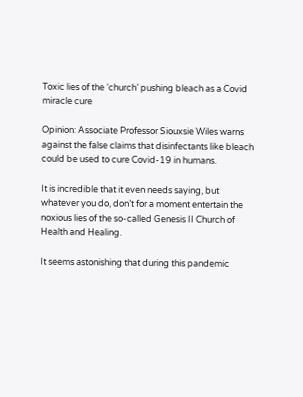Toxic lies of the ‘church’ pushing bleach as a Covid miracle cure

Opinion: Associate Professor Siouxsie Wiles warns against the false claims that disinfectants like bleach could be used to cure Covid-19 in humans.

It is incredible that it even needs saying, but whatever you do, don’t for a moment entertain the noxious lies of the so-called Genesis II Church of Health and Healing.

It seems astonishing that during this pandemic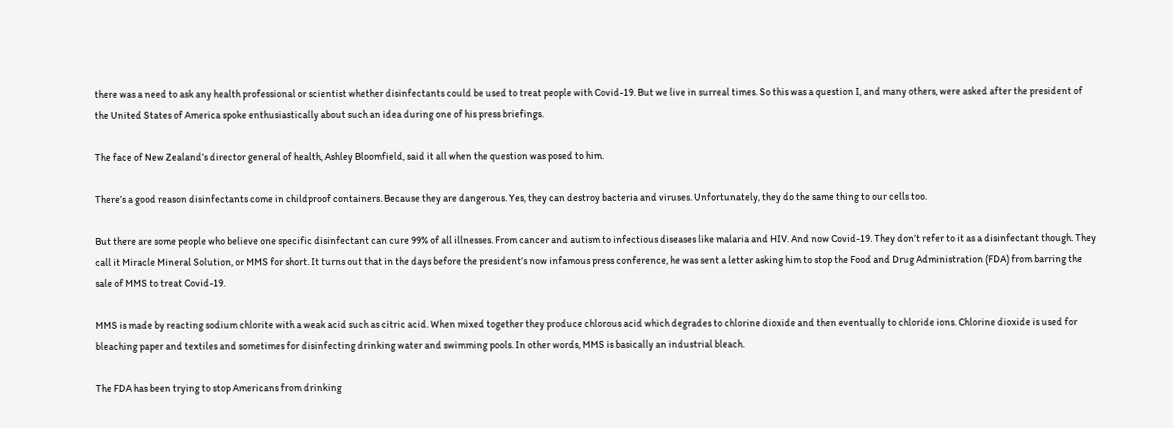there was a need to ask any health professional or scientist whether disinfectants could be used to treat people with Covid-19. But we live in surreal times. So this was a question I, and many others, were asked after the president of the United States of America spoke enthusiastically about such an idea during one of his press briefings.

The face of New Zealand’s director general of health, Ashley Bloomfield, said it all when the question was posed to him.

There’s a good reason disinfectants come in childproof containers. Because they are dangerous. Yes, they can destroy bacteria and viruses. Unfortunately, they do the same thing to our cells too.

But there are some people who believe one specific disinfectant can cure 99% of all illnesses. From cancer and autism to infectious diseases like malaria and HIV. And now Covid-19. They don’t refer to it as a disinfectant though. They call it Miracle Mineral Solution, or MMS for short. It turns out that in the days before the president’s now infamous press conference, he was sent a letter asking him to stop the Food and Drug Administration (FDA) from barring the sale of MMS to treat Covid-19.

MMS is made by reacting sodium chlorite with a weak acid such as citric acid. When mixed together they produce chlorous acid which degrades to chlorine dioxide and then eventually to chloride ions. Chlorine dioxide is used for bleaching paper and textiles and sometimes for disinfecting drinking water and swimming pools. In other words, MMS is basically an industrial bleach.

The FDA has been trying to stop Americans from drinking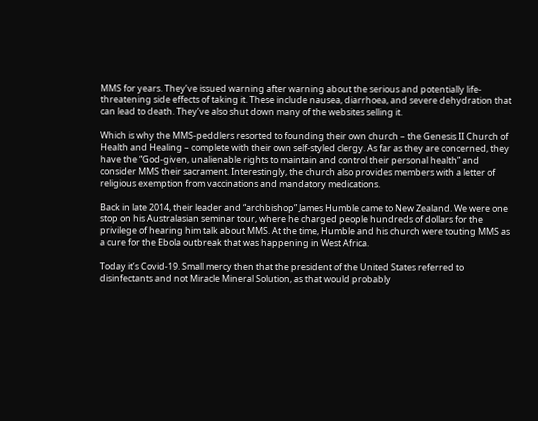MMS for years. They’ve issued warning after warning about the serious and potentially life-threatening side effects of taking it. These include nausea, diarrhoea, and severe dehydration that can lead to death. They’ve also shut down many of the websites selling it.

Which is why the MMS-peddlers resorted to founding their own church – the Genesis II Church of Health and Healing – complete with their own self-styled clergy. As far as they are concerned, they have the “God-given, unalienable rights to maintain and control their personal health” and consider MMS their sacrament. Interestingly, the church also provides members with a letter of religious exemption from vaccinations and mandatory medications.

Back in late 2014, their leader and “archbishop” James Humble came to New Zealand. We were one stop on his Australasian seminar tour, where he charged people hundreds of dollars for the privilege of hearing him talk about MMS. At the time, Humble and his church were touting MMS as a cure for the Ebola outbreak that was happening in West Africa.

Today it’s Covid-19. Small mercy then that the president of the United States referred to disinfectants and not Miracle Mineral Solution, as that would probably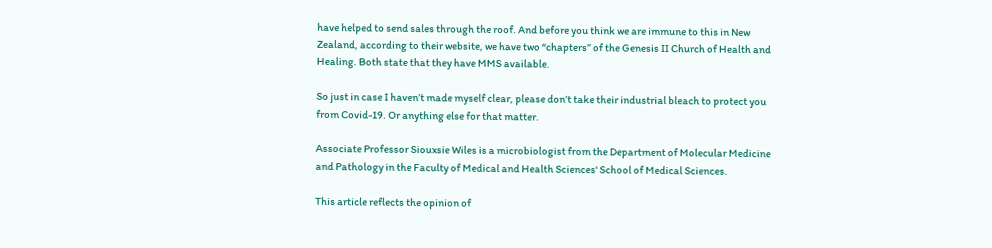have helped to send sales through the roof. And before you think we are immune to this in New Zealand, according to their website, we have two “chapters” of the Genesis II Church of Health and Healing. Both state that they have MMS available.

So just in case I haven’t made myself clear, please don’t take their industrial bleach to protect you from Covid-19. Or anything else for that matter.

Associate Professor Siouxsie Wiles is a microbiologist from the Department of Molecular Medicine and Pathology in the Faculty of Medical and Health Sciences' School of Medical Sciences.

This article reflects the opinion of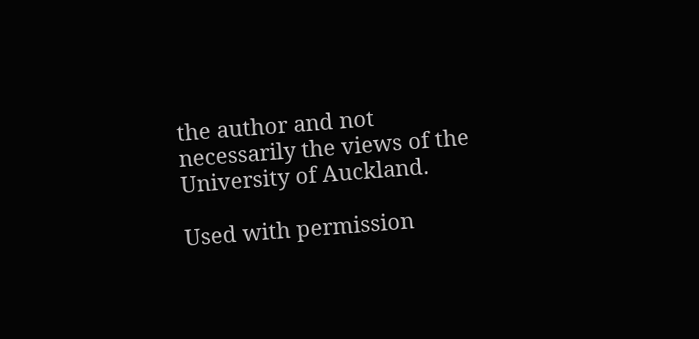the author and not necessarily the views of the University of Auckland.

Used with permission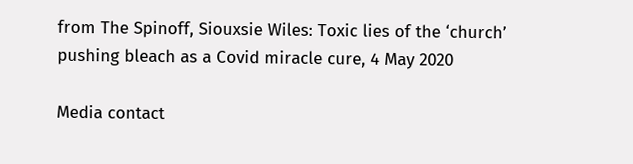from The Spinoff, Siouxsie Wiles: Toxic lies of the ‘church’ pushing bleach as a Covid miracle cure, 4 May 2020

Media contact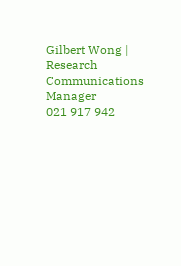Gilbert Wong | Research Communications Manager
021 917 942